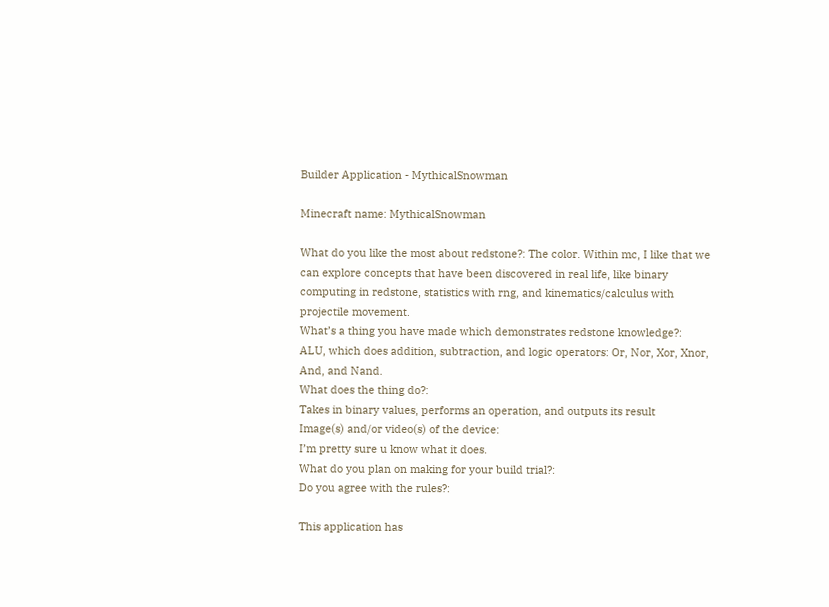Builder Application - MythicalSnowman

Minecraft name: MythicalSnowman

What do you like the most about redstone?: The color. Within mc, I like that we can explore concepts that have been discovered in real life, like binary computing in redstone, statistics with rng, and kinematics/calculus with projectile movement.
What’s a thing you have made which demonstrates redstone knowledge?:
ALU, which does addition, subtraction, and logic operators: Or, Nor, Xor, Xnor, And, and Nand.
What does the thing do?:
Takes in binary values, performs an operation, and outputs its result
Image(s) and/or video(s) of the device:
I’m pretty sure u know what it does.
What do you plan on making for your build trial?:
Do you agree with the rules?:

This application has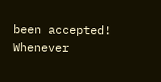been accepted! Whenever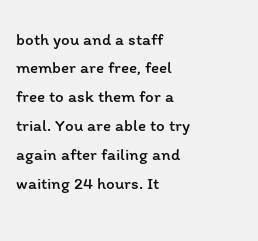both you and a staff member are free, feel free to ask them for a trial. You are able to try again after failing and waiting 24 hours. It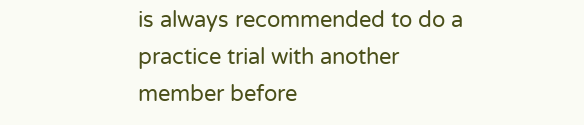is always recommended to do a practice trial with another member before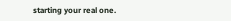starting your real one.